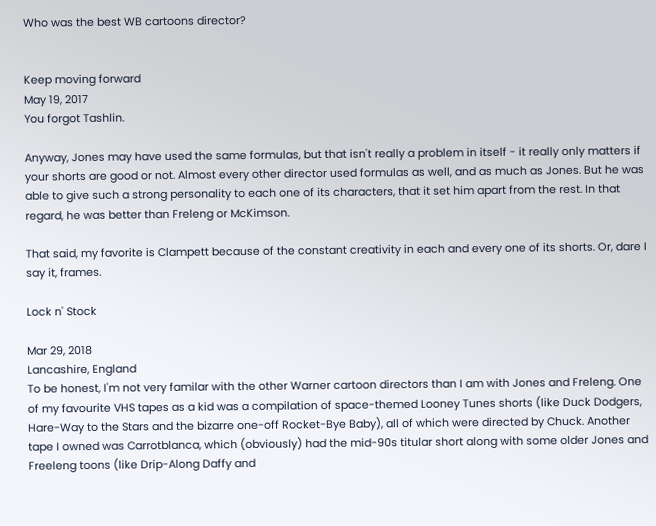Who was the best WB cartoons director?


Keep moving forward
May 19, 2017
You forgot Tashlin.

Anyway, Jones may have used the same formulas, but that isn't really a problem in itself - it really only matters if your shorts are good or not. Almost every other director used formulas as well, and as much as Jones. But he was able to give such a strong personality to each one of its characters, that it set him apart from the rest. In that regard, he was better than Freleng or McKimson.

That said, my favorite is Clampett because of the constant creativity in each and every one of its shorts. Or, dare I say it, frames.

Lock n' Stock

Mar 29, 2018
Lancashire, England
To be honest, I'm not very familar with the other Warner cartoon directors than I am with Jones and Freleng. One of my favourite VHS tapes as a kid was a compilation of space-themed Looney Tunes shorts (like Duck Dodgers, Hare-Way to the Stars and the bizarre one-off Rocket-Bye Baby), all of which were directed by Chuck. Another tape I owned was Carrotblanca, which (obviously) had the mid-90s titular short along with some older Jones and Freeleng toons (like Drip-Along Daffy and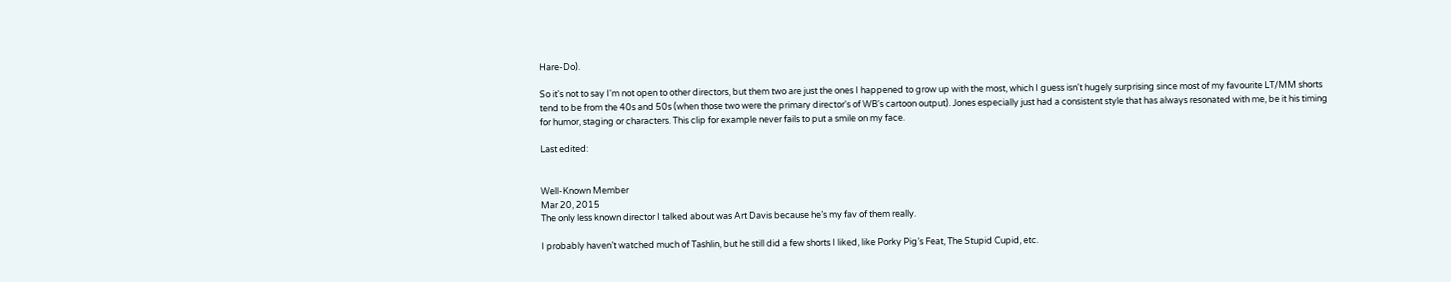Hare-Do).

So it's not to say I'm not open to other directors, but them two are just the ones I happened to grow up with the most, which I guess isn't hugely surprising since most of my favourite LT/MM shorts tend to be from the 40s and 50s (when those two were the primary director's of WB's cartoon output). Jones especially just had a consistent style that has always resonated with me, be it his timing for humor, staging or characters. This clip for example never fails to put a smile on my face.

Last edited:


Well-Known Member
Mar 20, 2015
The only less known director I talked about was Art Davis because he’s my fav of them really.

I probably haven’t watched much of Tashlin, but he still did a few shorts I liked, like Porky Pig’s Feat, The Stupid Cupid, etc.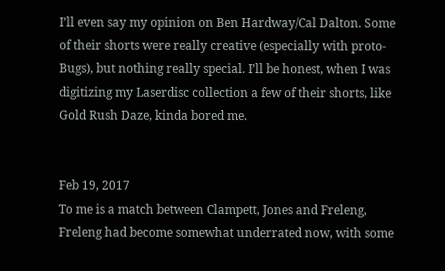I’ll even say my opinion on Ben Hardway/Cal Dalton. Some of their shorts were really creative (especially with proto-Bugs), but nothing really special. I’ll be honest, when I was digitizing my Laserdisc collection a few of their shorts, like Gold Rush Daze, kinda bored me.


Feb 19, 2017
To me is a match between Clampett, Jones and Freleng,
Freleng had become somewhat underrated now, with some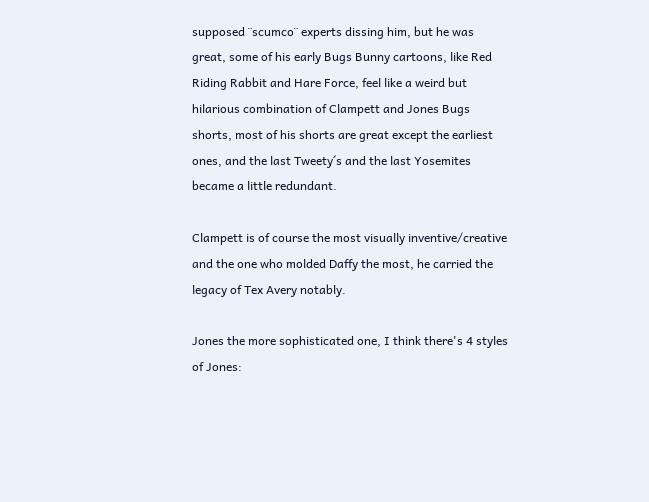supposed ¨scumco¨ experts dissing him, but he was great, some of his early Bugs Bunny cartoons, like Red Riding Rabbit and Hare Force, feel like a weird but hilarious combination of Clampett and Jones Bugs shorts, most of his shorts are great except the earliest ones, and the last Tweety´s and the last Yosemites became a little redundant.

Clampett is of course the most visually inventive/creative and the one who molded Daffy the most, he carried the legacy of Tex Avery notably.

Jones the more sophisticated one, I think there's 4 styles of Jones: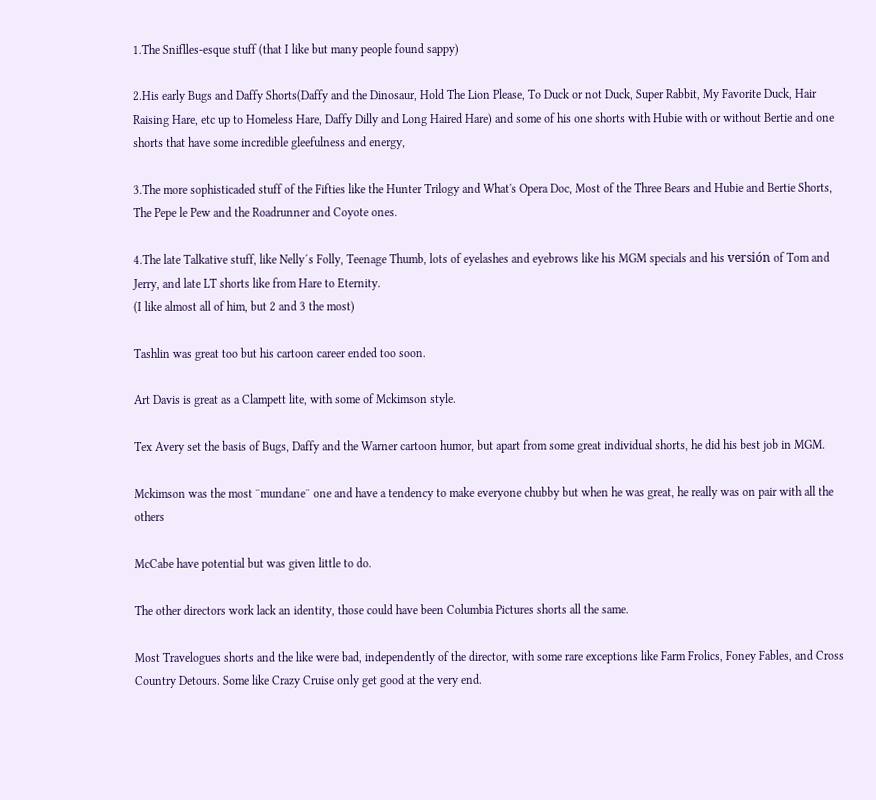1.The Sniflles-esque stuff (that I like but many people found sappy)

2.His early Bugs and Daffy Shorts(Daffy and the Dinosaur, Hold The Lion Please, To Duck or not Duck, Super Rabbit, My Favorite Duck, Hair Raising Hare, etc up to Homeless Hare, Daffy Dilly and Long Haired Hare) and some of his one shorts with Hubie with or without Bertie and one shorts that have some incredible gleefulness and energy,

3.The more sophisticaded stuff of the Fifties like the Hunter Trilogy and What's Opera Doc, Most of the Three Bears and Hubie and Bertie Shorts, The Pepe le Pew and the Roadrunner and Coyote ones.

4.The late Talkative stuff, like Nelly´s Folly, Teenage Thumb, lots of eyelashes and eyebrows like his MGM specials and his versión of Tom and Jerry, and late LT shorts like from Hare to Eternity.
(I like almost all of him, but 2 and 3 the most)

Tashlin was great too but his cartoon career ended too soon.

Art Davis is great as a Clampett lite, with some of Mckimson style.

Tex Avery set the basis of Bugs, Daffy and the Warner cartoon humor, but apart from some great individual shorts, he did his best job in MGM.

Mckimson was the most ¨mundane¨ one and have a tendency to make everyone chubby but when he was great, he really was on pair with all the others

McCabe have potential but was given little to do.

The other directors work lack an identity, those could have been Columbia Pictures shorts all the same.

Most Travelogues shorts and the like were bad, independently of the director, with some rare exceptions like Farm Frolics, Foney Fables, and Cross Country Detours. Some like Crazy Cruise only get good at the very end.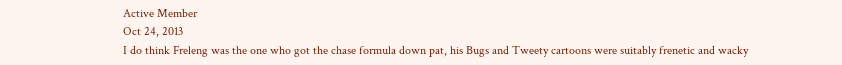Active Member
Oct 24, 2013
I do think Freleng was the one who got the chase formula down pat, his Bugs and Tweety cartoons were suitably frenetic and wacky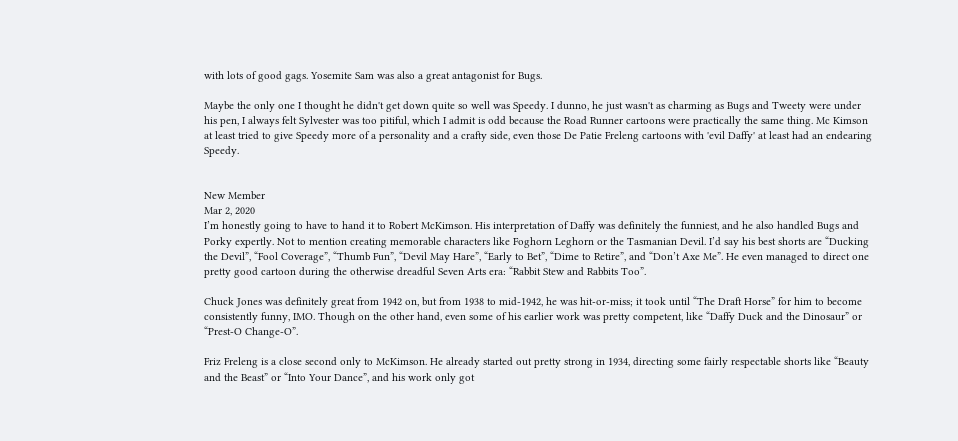with lots of good gags. Yosemite Sam was also a great antagonist for Bugs.

Maybe the only one I thought he didn't get down quite so well was Speedy. I dunno, he just wasn't as charming as Bugs and Tweety were under his pen, I always felt Sylvester was too pitiful, which I admit is odd because the Road Runner cartoons were practically the same thing. Mc Kimson at least tried to give Speedy more of a personality and a crafty side, even those De Patie Freleng cartoons with 'evil Daffy' at least had an endearing Speedy.


New Member
Mar 2, 2020
I’m honestly going to have to hand it to Robert McKimson. His interpretation of Daffy was definitely the funniest, and he also handled Bugs and Porky expertly. Not to mention creating memorable characters like Foghorn Leghorn or the Tasmanian Devil. I’d say his best shorts are “Ducking the Devil”, “Fool Coverage”, “Thumb Fun”, “Devil May Hare”, “Early to Bet”, “Dime to Retire”, and “Don’t Axe Me”. He even managed to direct one pretty good cartoon during the otherwise dreadful Seven Arts era: “Rabbit Stew and Rabbits Too”.

Chuck Jones was definitely great from 1942 on, but from 1938 to mid-1942, he was hit-or-miss; it took until “The Draft Horse” for him to become consistently funny, IMO. Though on the other hand, even some of his earlier work was pretty competent, like “Daffy Duck and the Dinosaur” or “Prest-O Change-O”.

Friz Freleng is a close second only to McKimson. He already started out pretty strong in 1934, directing some fairly respectable shorts like “Beauty and the Beast” or “Into Your Dance”, and his work only got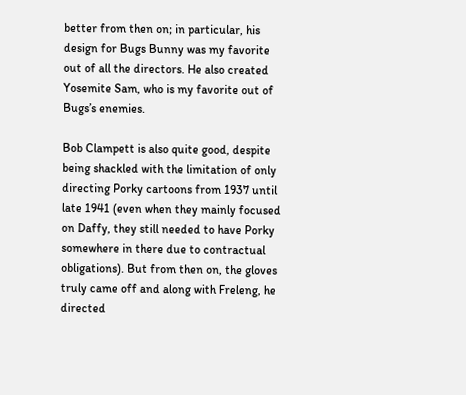better from then on; in particular, his design for Bugs Bunny was my favorite out of all the directors. He also created Yosemite Sam, who is my favorite out of Bugs’s enemies.

Bob Clampett is also quite good, despite being shackled with the limitation of only directing Porky cartoons from 1937 until late 1941 (even when they mainly focused on Daffy, they still needed to have Porky somewhere in there due to contractual obligations). But from then on, the gloves truly came off and along with Freleng, he directed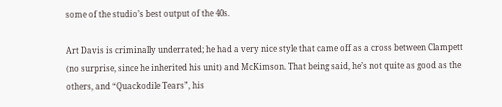some of the studio’s best output of the 40s.

Art Davis is criminally underrated; he had a very nice style that came off as a cross between Clampett (no surprise, since he inherited his unit) and McKimson. That being said, he’s not quite as good as the others, and “Quackodile Tears”, his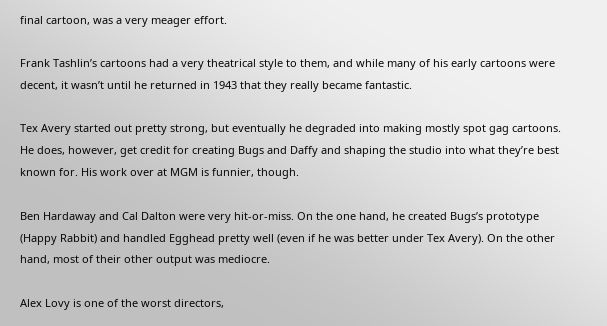final cartoon, was a very meager effort.

Frank Tashlin’s cartoons had a very theatrical style to them, and while many of his early cartoons were decent, it wasn’t until he returned in 1943 that they really became fantastic.

Tex Avery started out pretty strong, but eventually he degraded into making mostly spot gag cartoons. He does, however, get credit for creating Bugs and Daffy and shaping the studio into what they’re best known for. His work over at MGM is funnier, though.

Ben Hardaway and Cal Dalton were very hit-or-miss. On the one hand, he created Bugs’s prototype (Happy Rabbit) and handled Egghead pretty well (even if he was better under Tex Avery). On the other hand, most of their other output was mediocre.

Alex Lovy is one of the worst directors,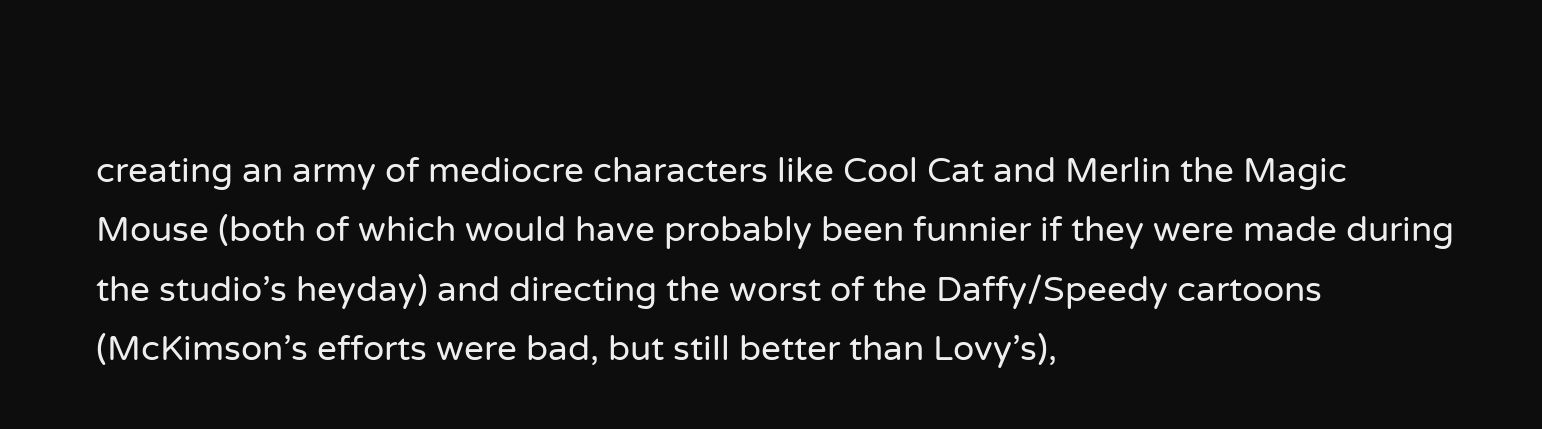creating an army of mediocre characters like Cool Cat and Merlin the Magic Mouse (both of which would have probably been funnier if they were made during the studio’s heyday) and directing the worst of the Daffy/Speedy cartoons (McKimson’s efforts were bad, but still better than Lovy’s),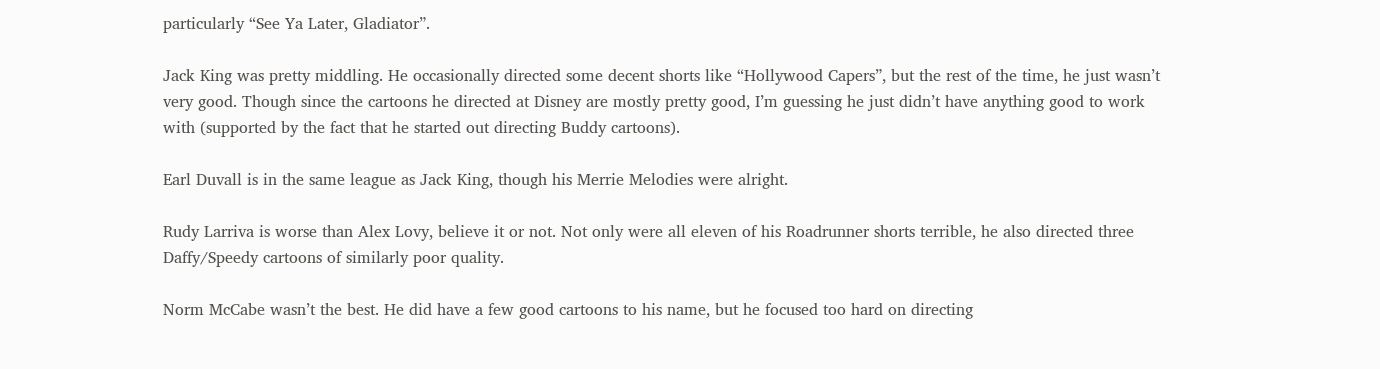particularly “See Ya Later, Gladiator”.

Jack King was pretty middling. He occasionally directed some decent shorts like “Hollywood Capers”, but the rest of the time, he just wasn’t very good. Though since the cartoons he directed at Disney are mostly pretty good, I’m guessing he just didn’t have anything good to work with (supported by the fact that he started out directing Buddy cartoons).

Earl Duvall is in the same league as Jack King, though his Merrie Melodies were alright.

Rudy Larriva is worse than Alex Lovy, believe it or not. Not only were all eleven of his Roadrunner shorts terrible, he also directed three Daffy/Speedy cartoons of similarly poor quality.

Norm McCabe wasn’t the best. He did have a few good cartoons to his name, but he focused too hard on directing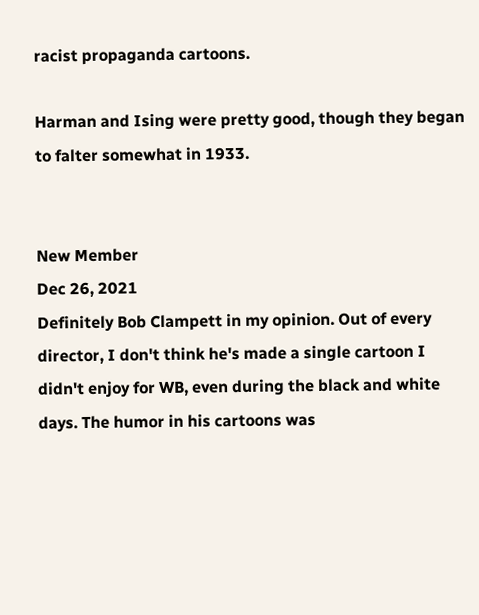racist propaganda cartoons.

Harman and Ising were pretty good, though they began to falter somewhat in 1933.


New Member
Dec 26, 2021
Definitely Bob Clampett in my opinion. Out of every director, I don't think he's made a single cartoon I didn't enjoy for WB, even during the black and white days. The humor in his cartoons was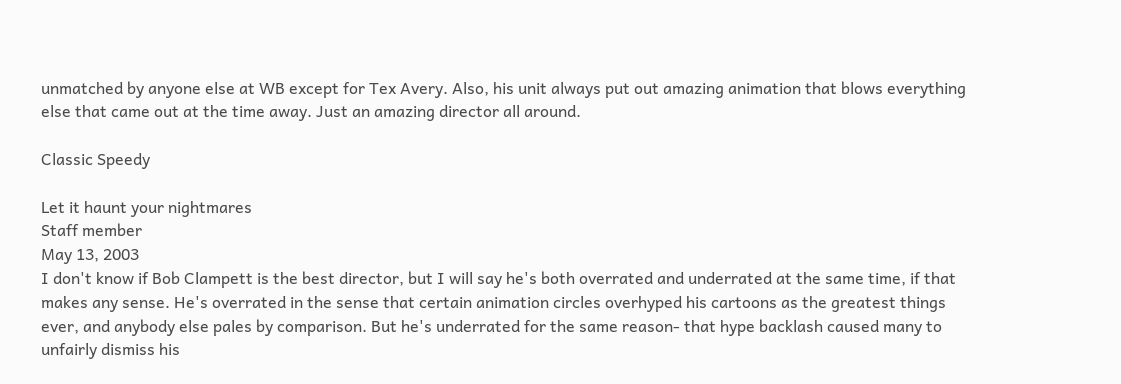unmatched by anyone else at WB except for Tex Avery. Also, his unit always put out amazing animation that blows everything else that came out at the time away. Just an amazing director all around.

Classic Speedy

Let it haunt your nightmares
Staff member
May 13, 2003
I don't know if Bob Clampett is the best director, but I will say he's both overrated and underrated at the same time, if that makes any sense. He's overrated in the sense that certain animation circles overhyped his cartoons as the greatest things ever, and anybody else pales by comparison. But he's underrated for the same reason- that hype backlash caused many to unfairly dismiss his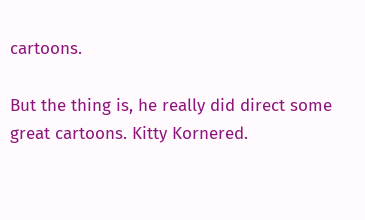cartoons.

But the thing is, he really did direct some great cartoons. Kitty Kornered.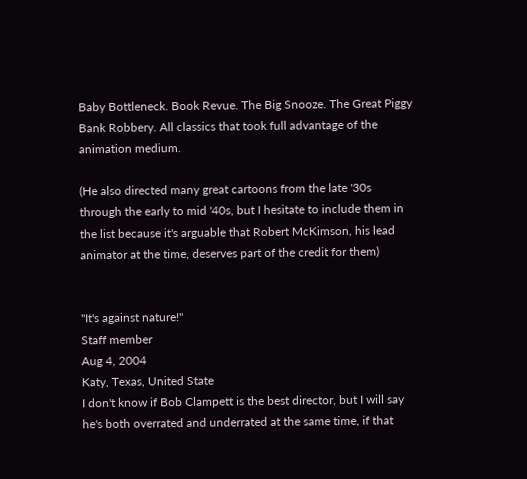Baby Bottleneck. Book Revue. The Big Snooze. The Great Piggy Bank Robbery. All classics that took full advantage of the animation medium.

(He also directed many great cartoons from the late '30s through the early to mid '40s, but I hesitate to include them in the list because it's arguable that Robert McKimson, his lead animator at the time, deserves part of the credit for them)


"It's against nature!"
Staff member
Aug 4, 2004
Katy, Texas, United State
I don't know if Bob Clampett is the best director, but I will say he's both overrated and underrated at the same time, if that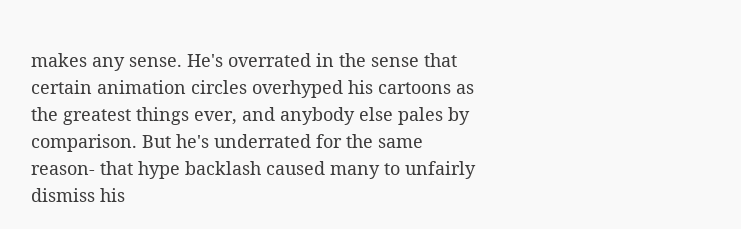makes any sense. He's overrated in the sense that certain animation circles overhyped his cartoons as the greatest things ever, and anybody else pales by comparison. But he's underrated for the same reason- that hype backlash caused many to unfairly dismiss his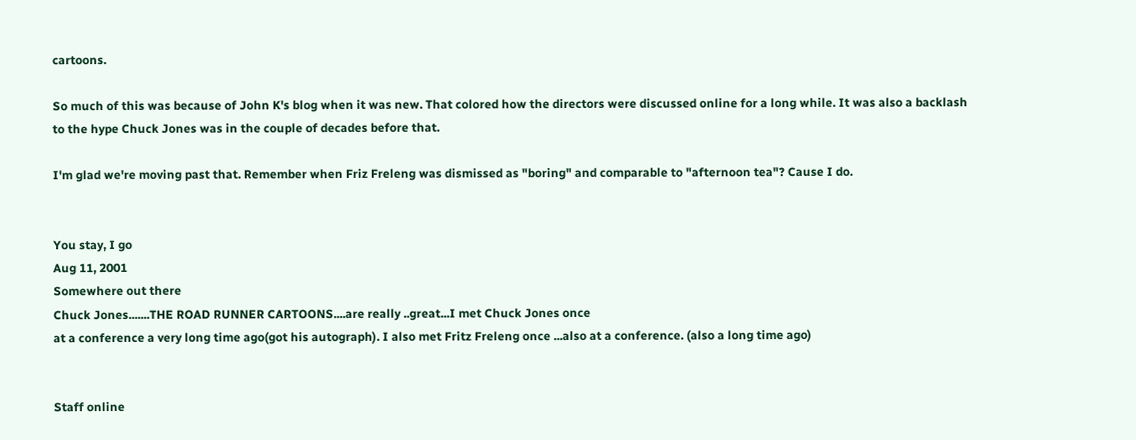cartoons.

So much of this was because of John K's blog when it was new. That colored how the directors were discussed online for a long while. It was also a backlash to the hype Chuck Jones was in the couple of decades before that.

I'm glad we're moving past that. Remember when Friz Freleng was dismissed as "boring" and comparable to "afternoon tea"? Cause I do.


You stay, I go
Aug 11, 2001
Somewhere out there
Chuck Jones.......THE ROAD RUNNER CARTOONS....are really ..great...I met Chuck Jones once
at a conference a very long time ago(got his autograph). I also met Fritz Freleng once ...also at a conference. (also a long time ago)


Staff online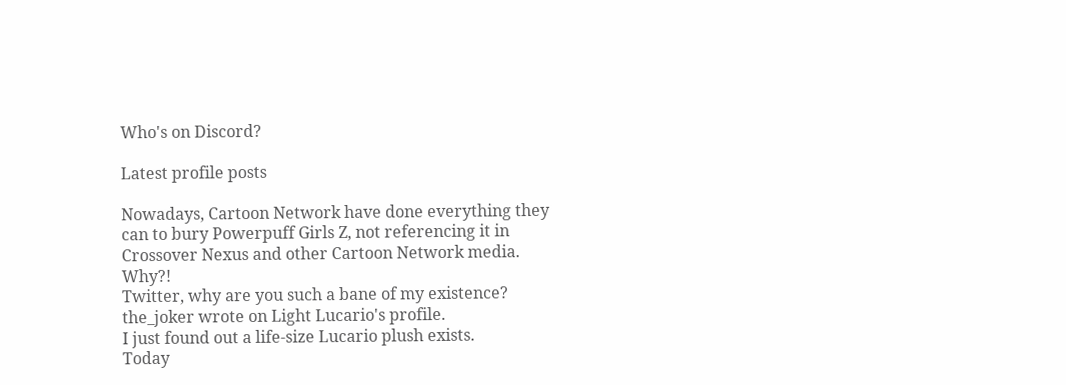Who's on Discord?

Latest profile posts

Nowadays, Cartoon Network have done everything they can to bury Powerpuff Girls Z, not referencing it in Crossover Nexus and other Cartoon Network media. Why?!
Twitter, why are you such a bane of my existence?
the_joker wrote on Light Lucario's profile.
I just found out a life-size Lucario plush exists.
Today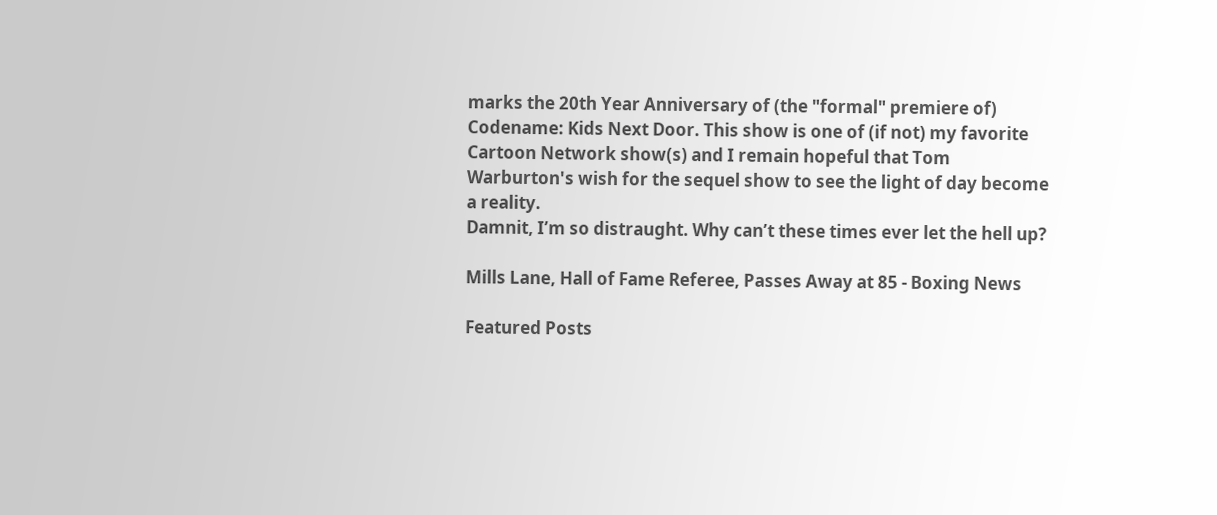marks the 20th Year Anniversary of (the "formal" premiere of) Codename: Kids Next Door. This show is one of (if not) my favorite Cartoon Network show(s) and I remain hopeful that Tom Warburton's wish for the sequel show to see the light of day become a reality.
Damnit, I’m so distraught. Why can’t these times ever let the hell up?

Mills Lane, Hall of Fame Referee, Passes Away at 85 - Boxing News

Featured Posts